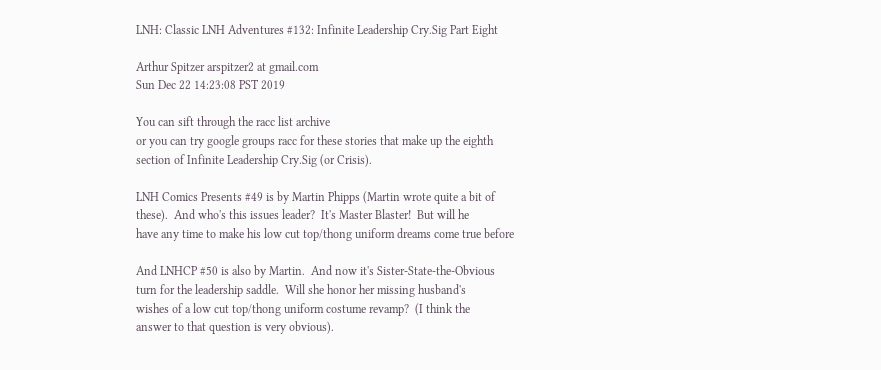LNH: Classic LNH Adventures #132: Infinite Leadership Cry.Sig Part Eight

Arthur Spitzer arspitzer2 at gmail.com
Sun Dec 22 14:23:08 PST 2019

You can sift through the racc list archive
or you can try google groups racc for these stories that make up the eighth
section of Infinite Leadership Cry.Sig (or Crisis).

LNH Comics Presents #49 is by Martin Phipps (Martin wrote quite a bit of
these).  And who's this issues leader?  It's Master Blaster!  But will he
have any time to make his low cut top/thong uniform dreams come true before

And LNHCP #50 is also by Martin.  And now it's Sister-State-the-Obvious
turn for the leadership saddle.  Will she honor her missing husband's
wishes of a low cut top/thong uniform costume revamp?  (I think the
answer to that question is very obvious).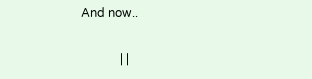And now..

             | |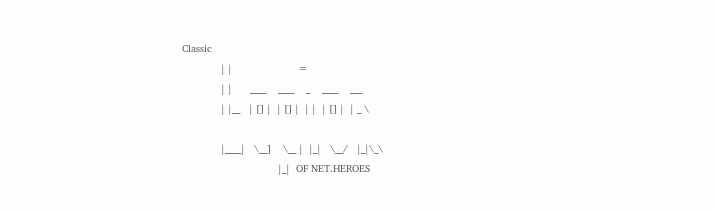Classic
             | |                      =
             | |      ____    ____    _    ____    ___
             | |__   | [] |  | [] |  | |  | [] |  | _ \

             |____|   \__]    \__ |  |_|   \__/   |_|\_\
                                |_|  OF NET.HEROES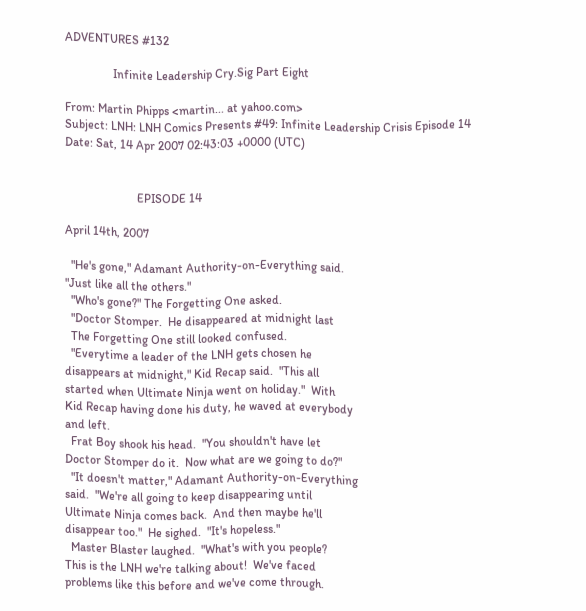ADVENTURES #132

                Infinite Leadership Cry.Sig Part Eight

From: Martin Phipps <martin... at yahoo.com>
Subject: LNH: LNH Comics Presents #49: Infinite Leadership Crisis Episode 14
Date: Sat, 14 Apr 2007 02:43:03 +0000 (UTC)


                        EPISODE 14

April 14th, 2007

  "He's gone," Adamant Authority-on-Everything said.
"Just like all the others."
  "Who's gone?" The Forgetting One asked.
  "Doctor Stomper.  He disappeared at midnight last
  The Forgetting One still looked confused.
  "Everytime a leader of the LNH gets chosen he
disappears at midnight," Kid Recap said.  "This all
started when Ultimate Ninja went on holiday."  With
Kid Recap having done his duty, he waved at everybody
and left.
  Frat Boy shook his head.  "You shouldn't have let
Doctor Stomper do it.  Now what are we going to do?"
  "It doesn't matter," Adamant Authority-on-Everything
said.  "We're all going to keep disappearing until
Ultimate Ninja comes back.  And then maybe he'll
disappear too."  He sighed.  "It's hopeless."
  Master Blaster laughed.  "What's with you people?
This is the LNH we're talking about!  We've faced
problems like this before and we've come through.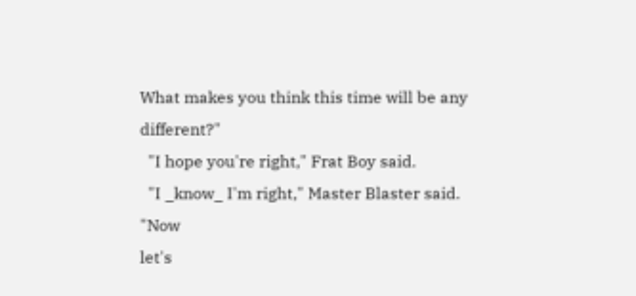What makes you think this time will be any different?"
  "I hope you're right," Frat Boy said.
  "I _know_ I'm right," Master Blaster said.  "Now
let's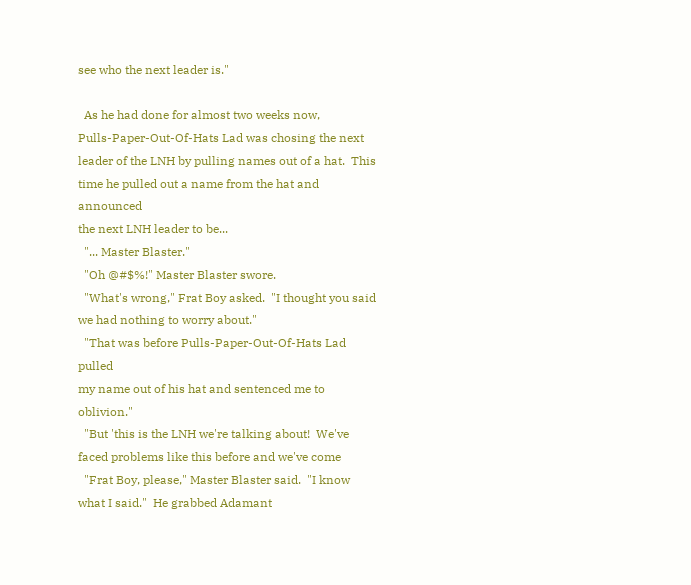see who the next leader is."

  As he had done for almost two weeks now,
Pulls-Paper-Out-Of-Hats Lad was chosing the next
leader of the LNH by pulling names out of a hat.  This
time he pulled out a name from the hat and announced
the next LNH leader to be...
  "... Master Blaster."
  "Oh @#$%!" Master Blaster swore.
  "What's wrong," Frat Boy asked.  "I thought you said
we had nothing to worry about."
  "That was before Pulls-Paper-Out-Of-Hats Lad pulled
my name out of his hat and sentenced me to oblivion."
  "But 'this is the LNH we're talking about!  We've
faced problems like this before and we've come
  "Frat Boy, please," Master Blaster said.  "I know
what I said."  He grabbed Adamant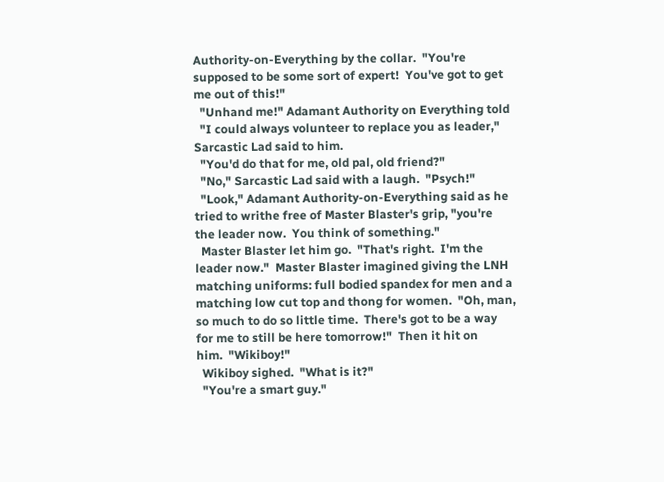Authority-on-Everything by the collar.  "You're
supposed to be some sort of expert!  You've got to get
me out of this!"
  "Unhand me!" Adamant Authority on Everything told
  "I could always volunteer to replace you as leader,"
Sarcastic Lad said to him.
  "You'd do that for me, old pal, old friend?"
  "No," Sarcastic Lad said with a laugh.  "Psych!"
  "Look," Adamant Authority-on-Everything said as he
tried to writhe free of Master Blaster's grip, "you're
the leader now.  You think of something."
  Master Blaster let him go.  "That's right.  I'm the
leader now."  Master Blaster imagined giving the LNH
matching uniforms: full bodied spandex for men and a
matching low cut top and thong for women.  "Oh, man,
so much to do so little time.  There's got to be a way
for me to still be here tomorrow!"  Then it hit on
him.  "Wikiboy!"
  Wikiboy sighed.  "What is it?"
  "You're a smart guy."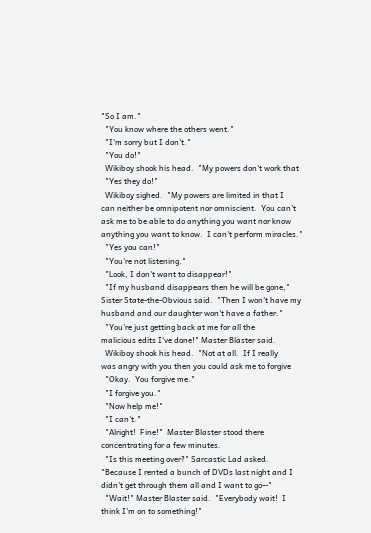"So I am."
  "You know where the others went."
  "I'm sorry but I don't."
  "You do!"
  Wikiboy shook his head.  "My powers don't work that
  "Yes they do!"
  Wikiboy sighed.  "My powers are limited in that I
can neither be omnipotent nor omniscient.  You can't
ask me to be able to do anything you want nor know
anything you want to know.  I can't perform miracles."
  "Yes you can!"
  "You're not listening."
  "Look, I don't want to disappear!"
  "If my husband disappears then he will be gone,"
Sister State-the-Obvious said.  "Then I won't have my
husband and our daughter won't have a father."
  "You're just getting back at me for all the
malicious edits I've done!" Master Blaster said.
  Wikiboy shook his head.  "Not at all.  If I really
was angry with you then you could ask me to forgive
  "Okay.  You forgive me."
  "I forgive you."
  "Now help me!"
  "I can't."
  "Alright!  Fine!"  Master Blaster stood there
concentrating for a few minutes.
  "Is this meeting over?" Sarcastic Lad asked.
"Because I rented a bunch of DVDs last night and I
didn't get through them all and I want to go--"
  "Wait!" Master Blaster said.  "Everybody wait!  I
think I'm on to something!"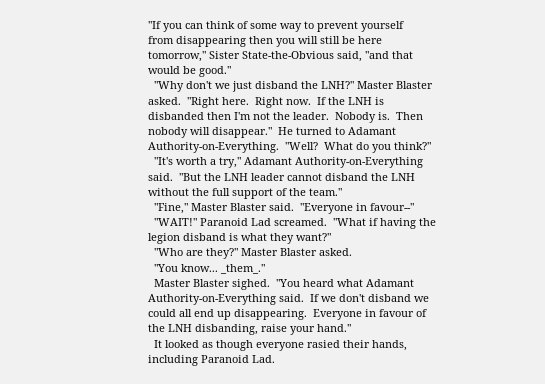"If you can think of some way to prevent yourself
from disappearing then you will still be here
tomorrow," Sister State-the-Obvious said, "and that
would be good."
  "Why don't we just disband the LNH?" Master Blaster
asked.  "Right here.  Right now.  If the LNH is
disbanded then I'm not the leader.  Nobody is.  Then
nobody will disappear."  He turned to Adamant
Authority-on-Everything.  "Well?  What do you think?"
  "It's worth a try," Adamant Authority-on-Everything
said.  "But the LNH leader cannot disband the LNH
without the full support of the team."
  "Fine," Master Blaster said.  "Everyone in favour--"
  "WAIT!" Paranoid Lad screamed.  "What if having the
legion disband is what they want?"
  "Who are they?" Master Blaster asked.
  "You know... _them_."
  Master Blaster sighed.  "You heard what Adamant
Authority-on-Everything said.  If we don't disband we
could all end up disappearing.  Everyone in favour of
the LNH disbanding, raise your hand."
  It looked as though everyone rasied their hands,
including Paranoid Lad.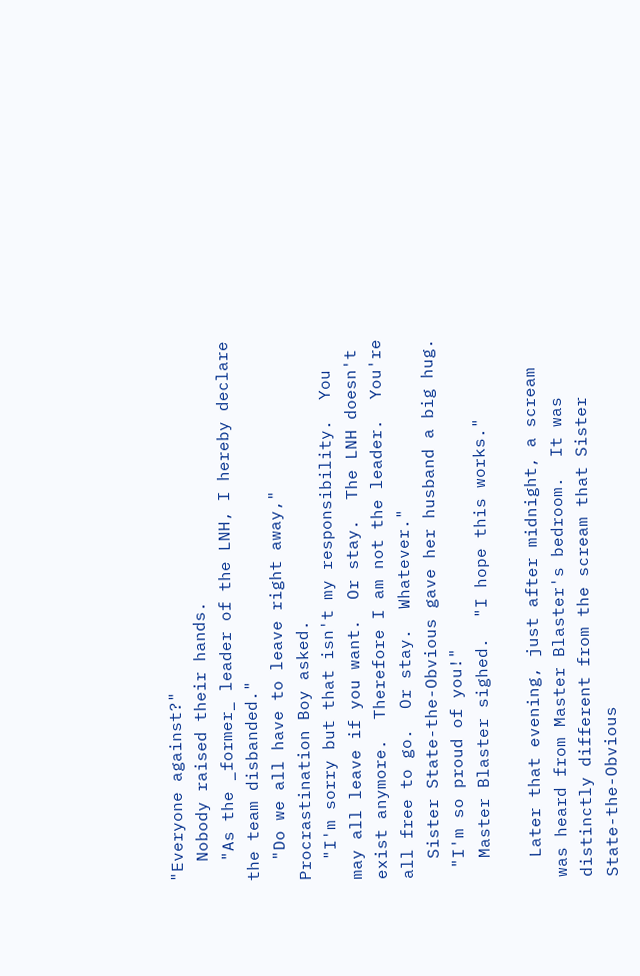"Everyone against?"
  Nobody raised their hands.
  "As the _former_ leader of the LNH, I hereby declare
the team disbanded."
  "Do we all have to leave right away,"
Procrastination Boy asked.
  "I'm sorry but that isn't my responsibility.  You
may all leave if you want.  Or stay.  The LNH doesn't
exist anymore.  Therefore I am not the leader.  You're
all free to go.  Or stay.  Whatever."
  Sister State-the-Obvious gave her husband a big hug.
 "I'm so proud of you!"
  Master Blaster sighed.  "I hope this works."

  Later that evening, just after midnight, a scream
was heard from Master Blaster's bedroom.  It was
distinctly different from the scream that Sister
State-the-Obvious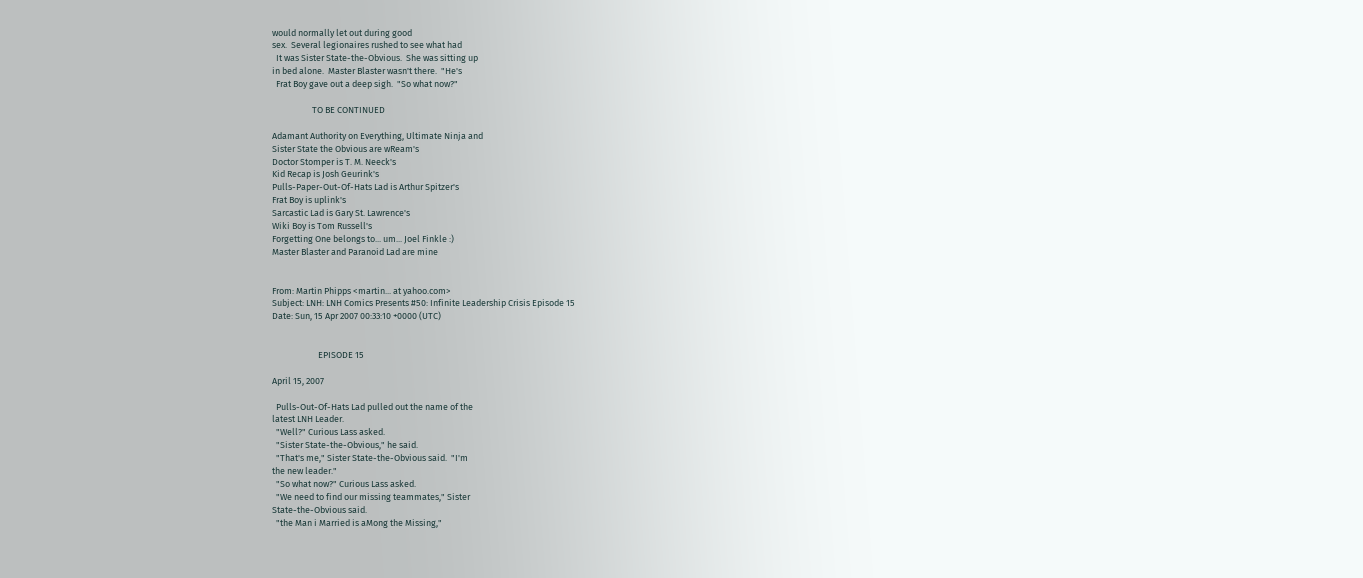would normally let out during good
sex.  Several legionaires rushed to see what had
  It was Sister State-the-Obvious.  She was sitting up
in bed alone.  Master Blaster wasn't there.  "He's
  Frat Boy gave out a deep sigh.  "So what now?"

                    TO BE CONTINUED

Adamant Authority on Everything, Ultimate Ninja and
Sister State the Obvious are wReam's
Doctor Stomper is T. M. Neeck's
Kid Recap is Josh Geurink's
Pulls-Paper-Out-Of-Hats Lad is Arthur Spitzer's
Frat Boy is uplink's
Sarcastic Lad is Gary St. Lawrence's
Wiki Boy is Tom Russell's
Forgetting One belongs to... um... Joel Finkle :)
Master Blaster and Paranoid Lad are mine


From: Martin Phipps <martin... at yahoo.com>
Subject: LNH: LNH Comics Presents #50: Infinite Leadership Crisis Episode 15
Date: Sun, 15 Apr 2007 00:33:10 +0000 (UTC)


                       EPISODE 15

April 15, 2007

  Pulls-Out-Of-Hats Lad pulled out the name of the
latest LNH Leader.
  "Well?" Curious Lass asked.
  "Sister State-the-Obvious," he said.
  "That's me," Sister State-the-Obvious said.  "I'm
the new leader."
  "So what now?" Curious Lass asked.
  "We need to find our missing teammates," Sister
State-the-Obvious said.
  "the Man i Married is aMong the Missing,"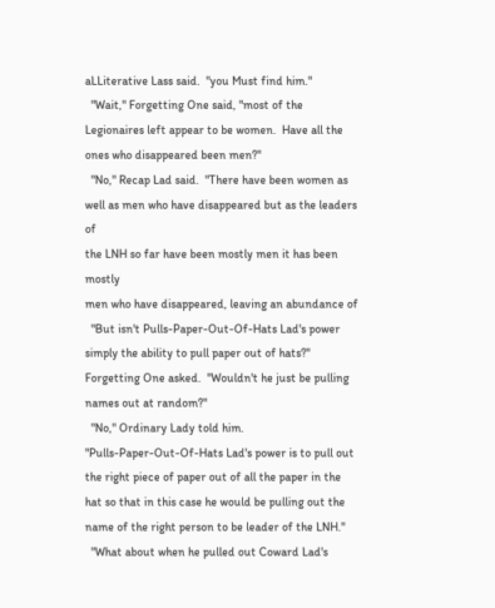aLLiterative Lass said.  "you Must find him."
  "Wait," Forgetting One said, "most of the
Legionaires left appear to be women.  Have all the
ones who disappeared been men?"
  "No," Recap Lad said.  "There have been women as
well as men who have disappeared but as the leaders of
the LNH so far have been mostly men it has been mostly
men who have disappeared, leaving an abundance of
  "But isn't Pulls-Paper-Out-Of-Hats Lad's power
simply the ability to pull paper out of hats?"
Forgetting One asked.  "Wouldn't he just be pulling
names out at random?"
  "No," Ordinary Lady told him.
"Pulls-Paper-Out-Of-Hats Lad's power is to pull out
the right piece of paper out of all the paper in the
hat so that in this case he would be pulling out the
name of the right person to be leader of the LNH."
  "What about when he pulled out Coward Lad's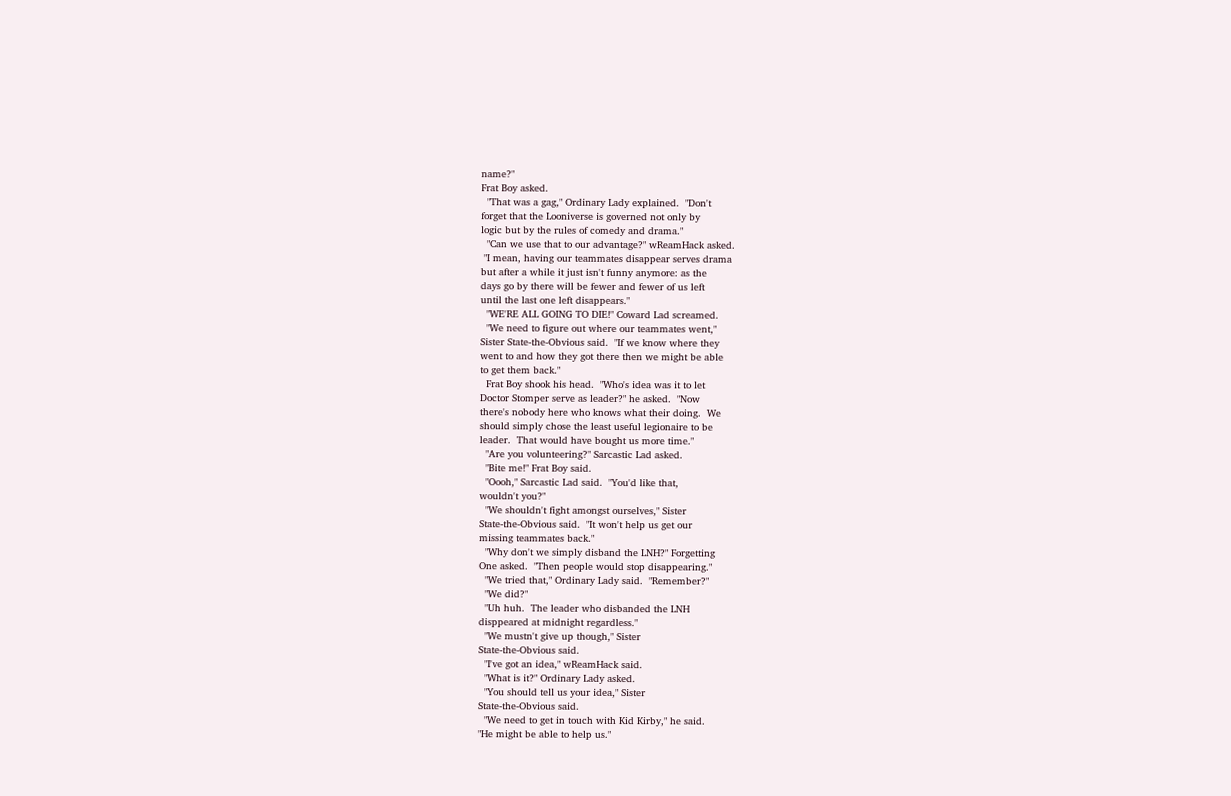name?"
Frat Boy asked.
  "That was a gag," Ordinary Lady explained.  "Don't
forget that the Looniverse is governed not only by
logic but by the rules of comedy and drama."
  "Can we use that to our advantage?" wReamHack asked.
 "I mean, having our teammates disappear serves drama
but after a while it just isn't funny anymore: as the
days go by there will be fewer and fewer of us left
until the last one left disappears."
  "WE'RE ALL GOING TO DIE!" Coward Lad screamed.
  "We need to figure out where our teammates went,"
Sister State-the-Obvious said.  "If we know where they
went to and how they got there then we might be able
to get them back."
  Frat Boy shook his head.  "Who's idea was it to let
Doctor Stomper serve as leader?" he asked.  "Now
there's nobody here who knows what their doing.  We
should simply chose the least useful legionaire to be
leader.  That would have bought us more time."
  "Are you volunteering?" Sarcastic Lad asked.
  "Bite me!" Frat Boy said.
  "Oooh," Sarcastic Lad said.  "You'd like that,
wouldn't you?"
  "We shouldn't fight amongst ourselves," Sister
State-the-Obvious said.  "It won't help us get our
missing teammates back."
  "Why don't we simply disband the LNH?" Forgetting
One asked.  "Then people would stop disappearing."
  "We tried that," Ordinary Lady said.  "Remember?"
  "We did?"
  "Uh huh.  The leader who disbanded the LNH
disppeared at midnight regardless."
  "We mustn't give up though," Sister
State-the-Obvious said.
  "I've got an idea," wReamHack said.
  "What is it?" Ordinary Lady asked.
  "You should tell us your idea," Sister
State-the-Obvious said.
  "We need to get in touch with Kid Kirby," he said.
"He might be able to help us."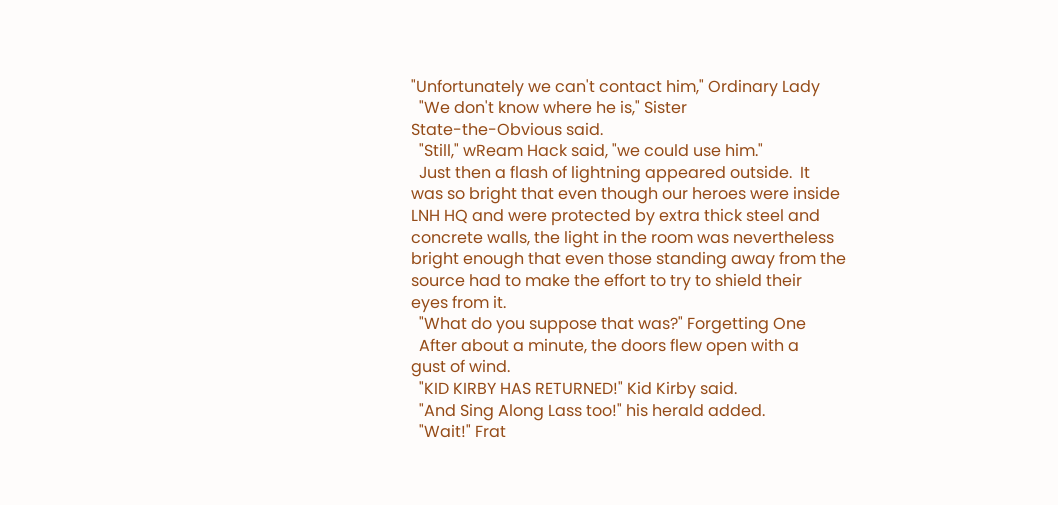"Unfortunately we can't contact him," Ordinary Lady
  "We don't know where he is," Sister
State-the-Obvious said.
  "Still," wReam Hack said, "we could use him."
  Just then a flash of lightning appeared outside.  It
was so bright that even though our heroes were inside
LNH HQ and were protected by extra thick steel and
concrete walls, the light in the room was nevertheless
bright enough that even those standing away from the
source had to make the effort to try to shield their
eyes from it.
  "What do you suppose that was?" Forgetting One
  After about a minute, the doors flew open with a
gust of wind.
  "KID KIRBY HAS RETURNED!" Kid Kirby said.
  "And Sing Along Lass too!" his herald added.
  "Wait!" Frat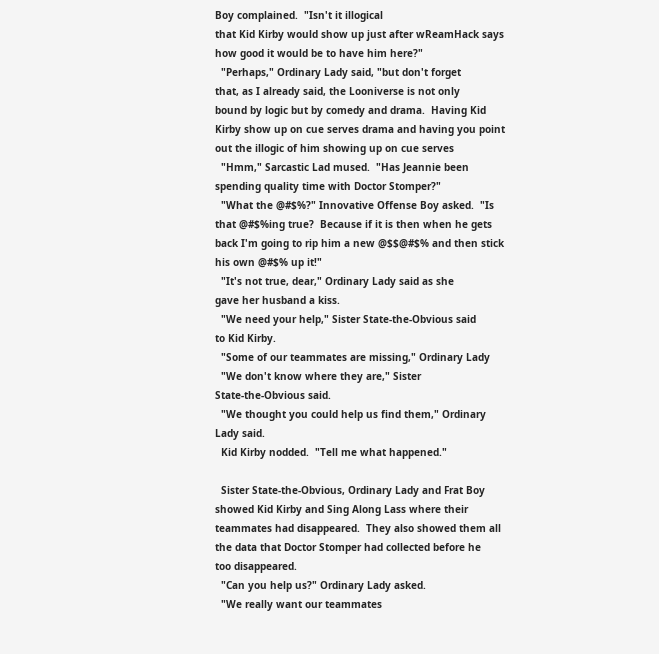Boy complained.  "Isn't it illogical
that Kid Kirby would show up just after wReamHack says
how good it would be to have him here?"
  "Perhaps," Ordinary Lady said, "but don't forget
that, as I already said, the Looniverse is not only
bound by logic but by comedy and drama.  Having Kid
Kirby show up on cue serves drama and having you point
out the illogic of him showing up on cue serves
  "Hmm," Sarcastic Lad mused.  "Has Jeannie been
spending quality time with Doctor Stomper?"
  "What the @#$%?" Innovative Offense Boy asked.  "Is
that @#$%ing true?  Because if it is then when he gets
back I'm going to rip him a new @$$@#$% and then stick
his own @#$% up it!"
  "It's not true, dear," Ordinary Lady said as she
gave her husband a kiss.
  "We need your help," Sister State-the-Obvious said
to Kid Kirby.
  "Some of our teammates are missing," Ordinary Lady
  "We don't know where they are," Sister
State-the-Obvious said.
  "We thought you could help us find them," Ordinary
Lady said.
  Kid Kirby nodded.  "Tell me what happened."

  Sister State-the-Obvious, Ordinary Lady and Frat Boy
showed Kid Kirby and Sing Along Lass where their
teammates had disappeared.  They also showed them all
the data that Doctor Stomper had collected before he
too disappeared.
  "Can you help us?" Ordinary Lady asked.
  "We really want our teammates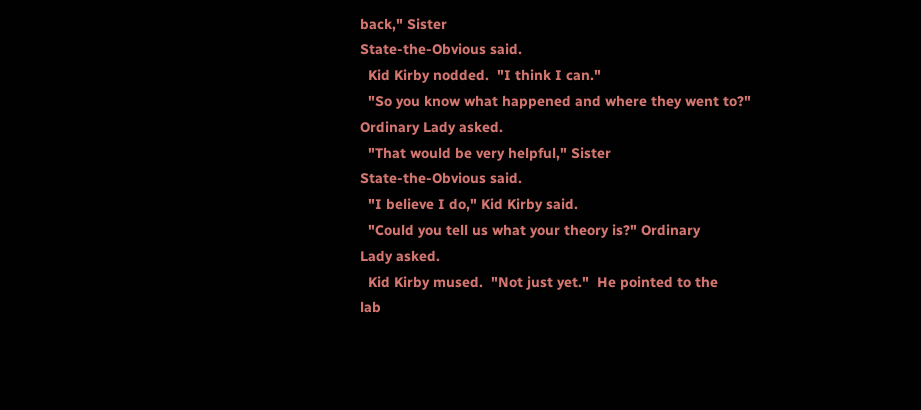back," Sister
State-the-Obvious said.
  Kid Kirby nodded.  "I think I can."
  "So you know what happened and where they went to?"
Ordinary Lady asked.
  "That would be very helpful," Sister
State-the-Obvious said.
  "I believe I do," Kid Kirby said.
  "Could you tell us what your theory is?" Ordinary
Lady asked.
  Kid Kirby mused.  "Not just yet."  He pointed to the
lab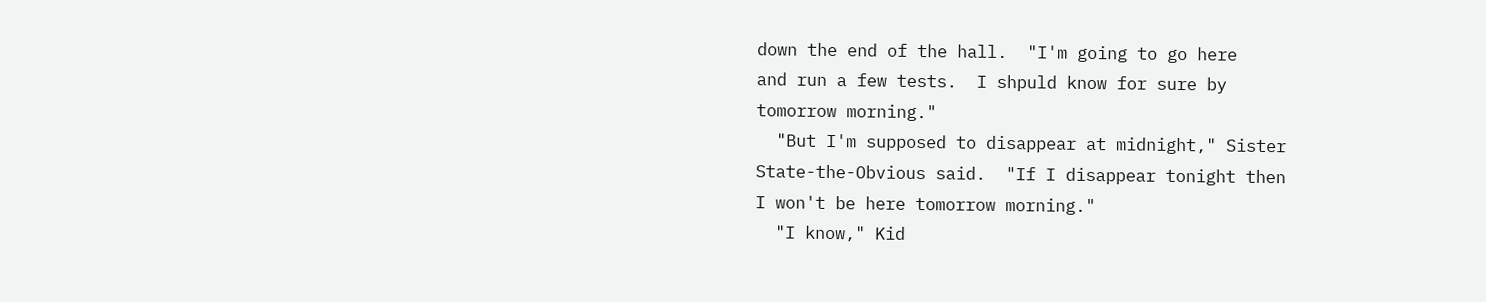down the end of the hall.  "I'm going to go here
and run a few tests.  I shpuld know for sure by
tomorrow morning."
  "But I'm supposed to disappear at midnight," Sister
State-the-Obvious said.  "If I disappear tonight then
I won't be here tomorrow morning."
  "I know," Kid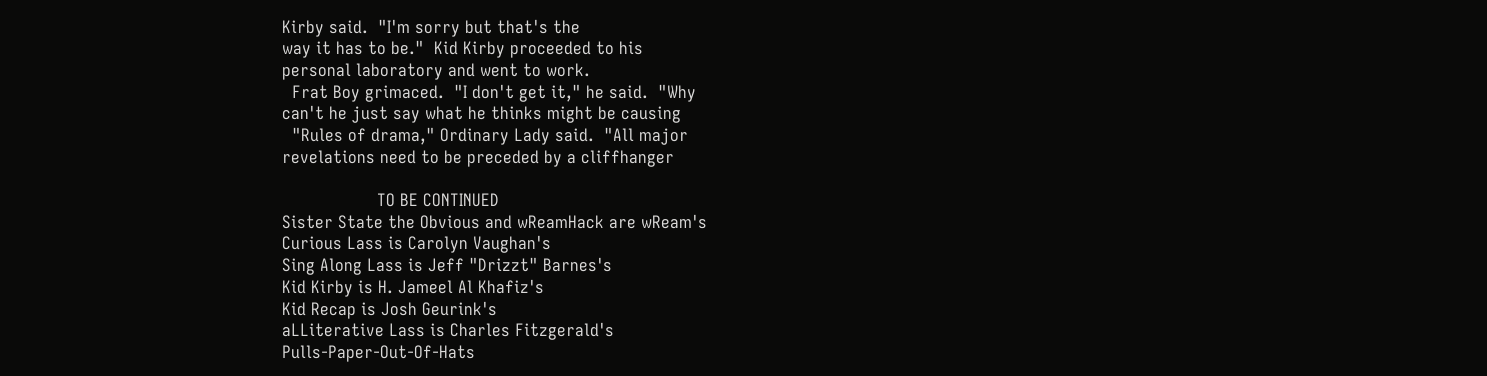Kirby said.  "I'm sorry but that's the
way it has to be."  Kid Kirby proceeded to his
personal laboratory and went to work.
  Frat Boy grimaced.  "I don't get it," he said.  "Why
can't he just say what he thinks might be causing
  "Rules of drama," Ordinary Lady said.  "All major
revelations need to be preceded by a cliffhanger

                   TO BE CONTINUED
Sister State the Obvious and wReamHack are wReam's
Curious Lass is Carolyn Vaughan's
Sing Along Lass is Jeff "Drizzt" Barnes's
Kid Kirby is H. Jameel Al Khafiz's
Kid Recap is Josh Geurink's
aLLiterative Lass is Charles Fitzgerald's
Pulls-Paper-Out-Of-Hats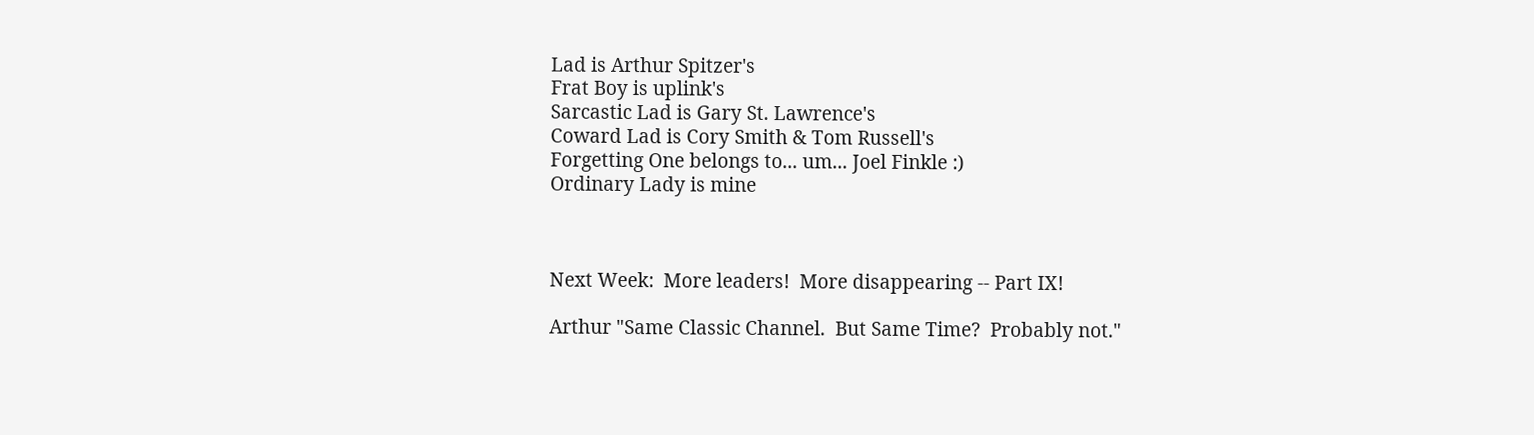Lad is Arthur Spitzer's
Frat Boy is uplink's
Sarcastic Lad is Gary St. Lawrence's
Coward Lad is Cory Smith & Tom Russell's
Forgetting One belongs to... um... Joel Finkle :)
Ordinary Lady is mine



Next Week:  More leaders!  More disappearing -- Part IX!

Arthur "Same Classic Channel.  But Same Time?  Probably not."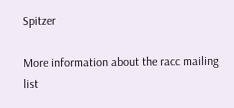Spitzer

More information about the racc mailing list